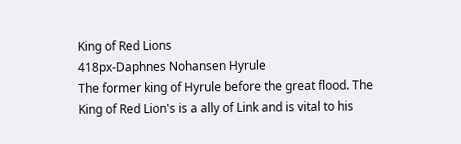King of Red Lions
418px-Daphnes Nohansen Hyrule
The former king of Hyrule before the great flood. The King of Red Lion's is a ally of Link and is vital to his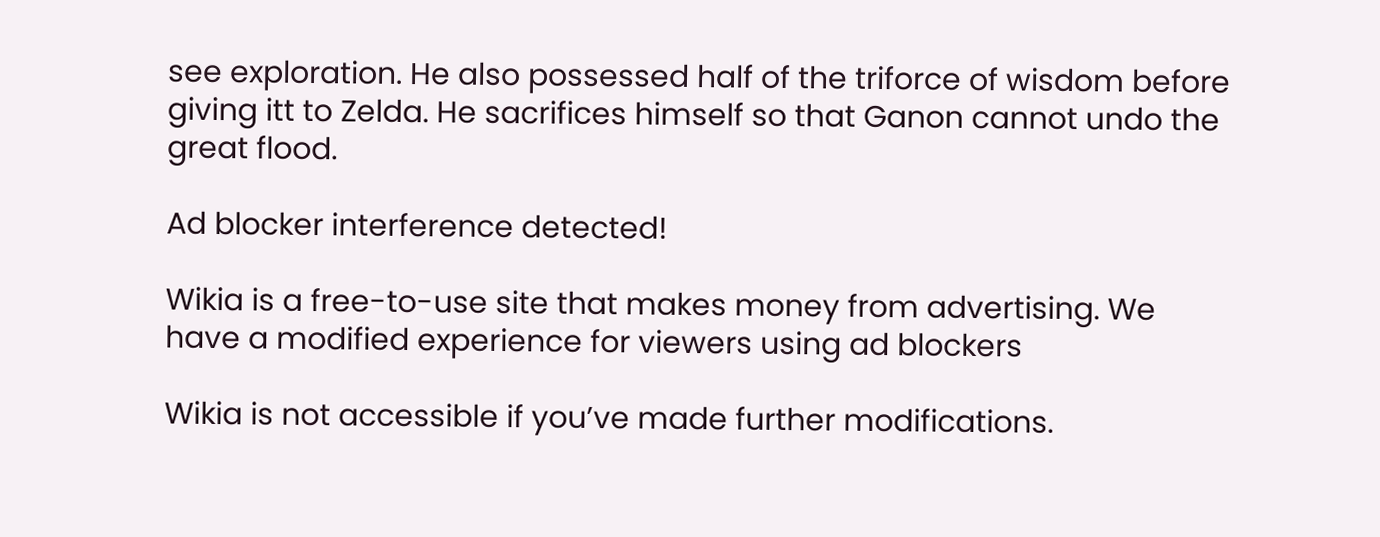see exploration. He also possessed half of the triforce of wisdom before giving itt to Zelda. He sacrifices himself so that Ganon cannot undo the great flood.

Ad blocker interference detected!

Wikia is a free-to-use site that makes money from advertising. We have a modified experience for viewers using ad blockers

Wikia is not accessible if you’ve made further modifications.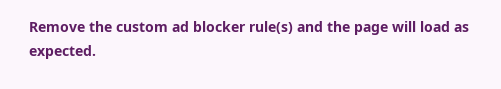Remove the custom ad blocker rule(s) and the page will load as expected.